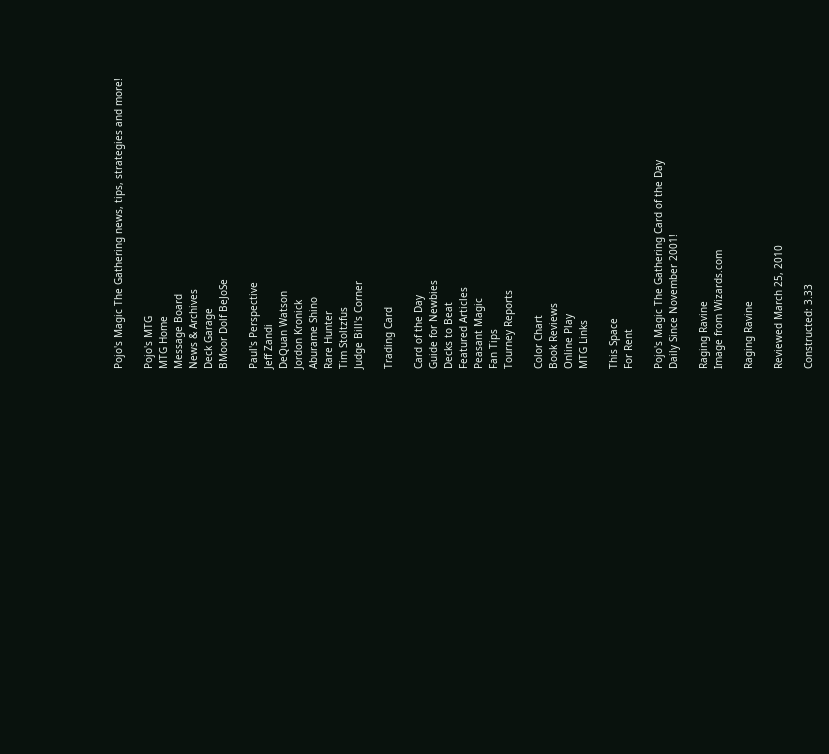Pojo's Magic The Gathering news, tips, strategies and more!

Pojo's MTG
MTG Home
Message Board
News & Archives
Deck Garage
BMoor Dolf BeJoSe

Paul's Perspective
Jeff Zandi
DeQuan Watson
Jordon Kronick
Aburame Shino
Rare Hunter
Tim Stoltzfus
Judge Bill's Corner

Trading Card

Card of the Day
Guide for Newbies
Decks to Beat
Featured Articles
Peasant Magic
Fan Tips
Tourney Reports

Color Chart
Book Reviews
Online Play
MTG Links

This Space
For Rent

Pojo's Magic The Gathering Card of the Day
Daily Since November 2001!

Raging Ravine
Image from Wizards.com

Raging Ravine

Reviewed March 25, 2010

Constructed: 3.33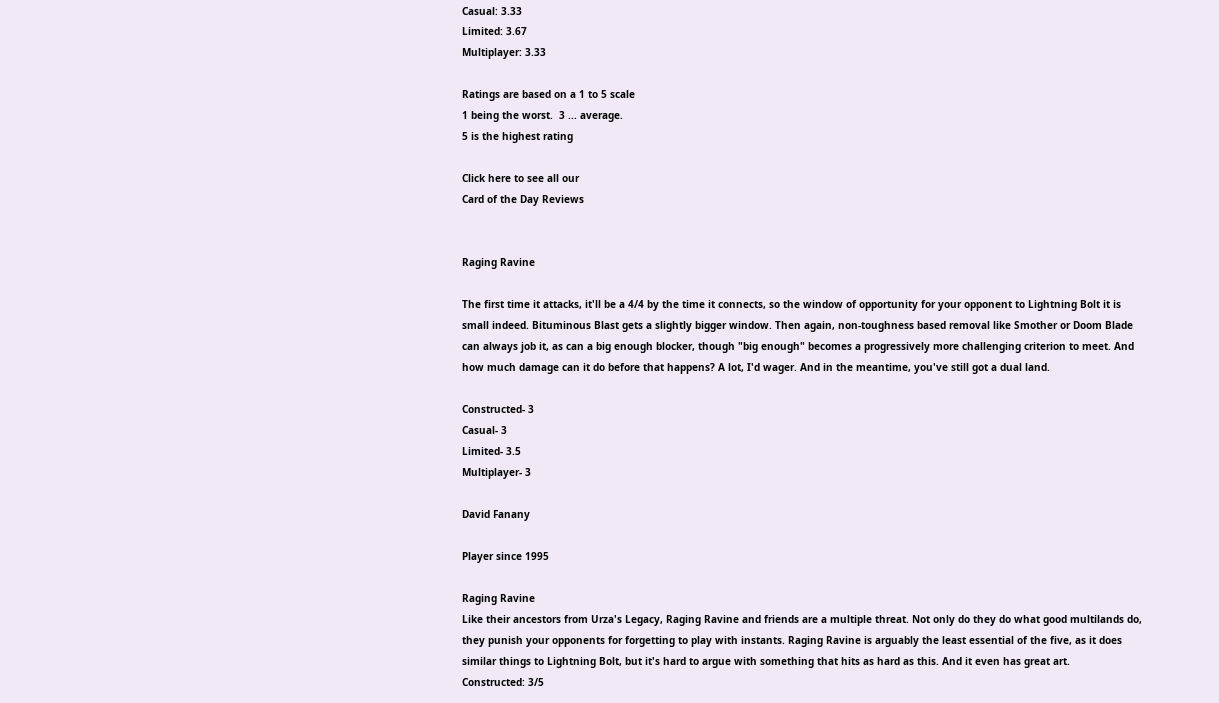Casual: 3.33
Limited: 3.67
Multiplayer: 3.33

Ratings are based on a 1 to 5 scale
1 being the worst.  3 ... average.
5 is the highest rating

Click here to see all our
Card of the Day Reviews


Raging Ravine

The first time it attacks, it'll be a 4/4 by the time it connects, so the window of opportunity for your opponent to Lightning Bolt it is small indeed. Bituminous Blast gets a slightly bigger window. Then again, non-toughness based removal like Smother or Doom Blade can always job it, as can a big enough blocker, though "big enough" becomes a progressively more challenging criterion to meet. And how much damage can it do before that happens? A lot, I'd wager. And in the meantime, you've still got a dual land.

Constructed- 3
Casual- 3
Limited- 3.5
Multiplayer- 3

David Fanany

Player since 1995

Raging Ravine
Like their ancestors from Urza's Legacy, Raging Ravine and friends are a multiple threat. Not only do they do what good multilands do, they punish your opponents for forgetting to play with instants. Raging Ravine is arguably the least essential of the five, as it does similar things to Lightning Bolt, but it's hard to argue with something that hits as hard as this. And it even has great art.
Constructed: 3/5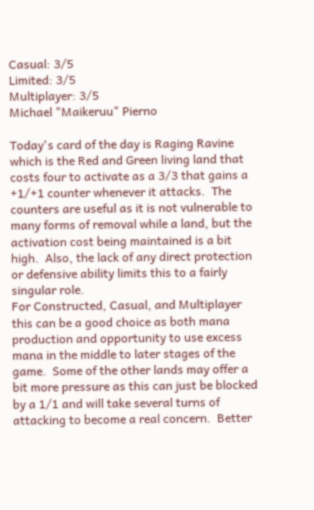Casual: 3/5
Limited: 3/5
Multiplayer: 3/5
Michael "Maikeruu" Pierno

Today's card of the day is Raging Ravine which is the Red and Green living land that costs four to activate as a 3/3 that gains a +1/+1 counter whenever it attacks.  The counters are useful as it is not vulnerable to many forms of removal while a land, but the activation cost being maintained is a bit high.  Also, the lack of any direct protection or defensive ability limits this to a fairly singular role.
For Constructed, Casual, and Multiplayer this can be a good choice as both mana production and opportunity to use excess mana in the middle to later stages of the game.  Some of the other lands may offer a bit more pressure as this can just be blocked by a 1/1 and will take several turns of attacking to become a real concern.  Better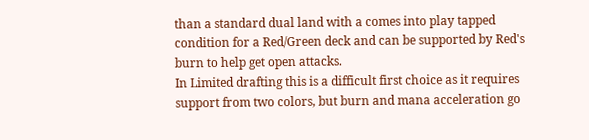than a standard dual land with a comes into play tapped condition for a Red/Green deck and can be supported by Red's burn to help get open attacks.
In Limited drafting this is a difficult first choice as it requires support from two colors, but burn and mana acceleration go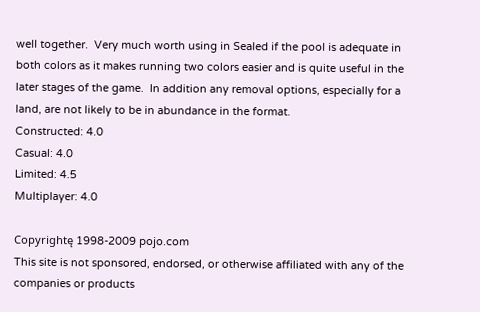well together.  Very much worth using in Sealed if the pool is adequate in both colors as it makes running two colors easier and is quite useful in the later stages of the game.  In addition any removal options, especially for a land, are not likely to be in abundance in the format.
Constructed: 4.0
Casual: 4.0
Limited: 4.5
Multiplayer: 4.0

Copyrightę 1998-2009 pojo.com
This site is not sponsored, endorsed, or otherwise affiliated with any of the companies or products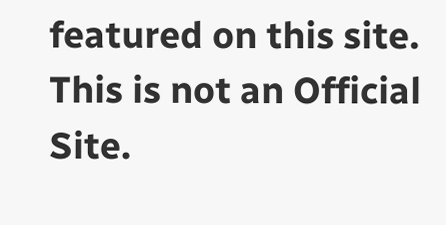featured on this site. This is not an Official Site.